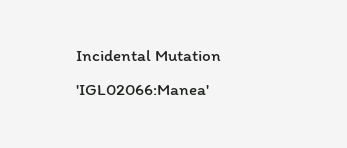Incidental Mutation 'IGL02066:Manea'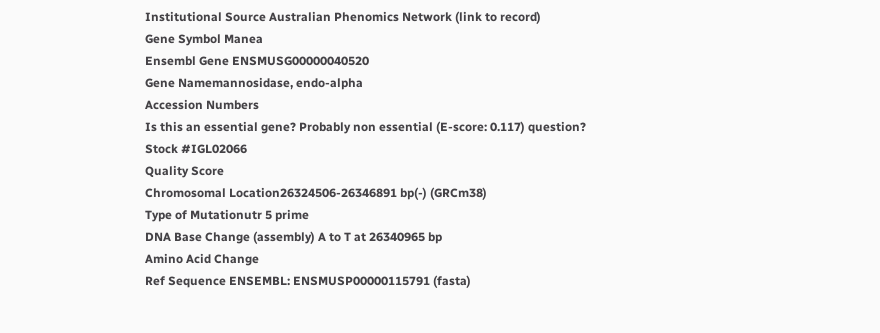Institutional Source Australian Phenomics Network (link to record)
Gene Symbol Manea
Ensembl Gene ENSMUSG00000040520
Gene Namemannosidase, endo-alpha
Accession Numbers
Is this an essential gene? Probably non essential (E-score: 0.117) question?
Stock #IGL02066
Quality Score
Chromosomal Location26324506-26346891 bp(-) (GRCm38)
Type of Mutationutr 5 prime
DNA Base Change (assembly) A to T at 26340965 bp
Amino Acid Change
Ref Sequence ENSEMBL: ENSMUSP00000115791 (fasta)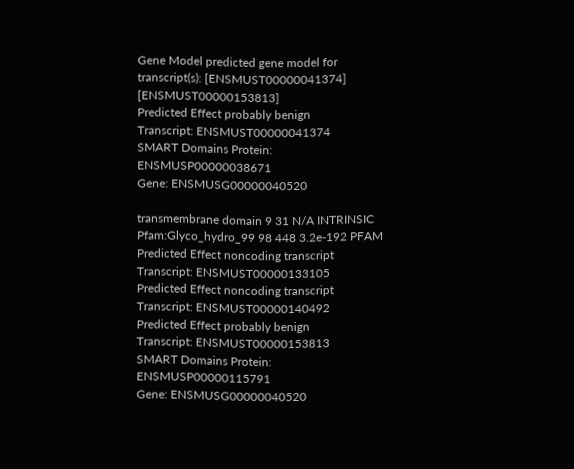Gene Model predicted gene model for transcript(s): [ENSMUST00000041374] [ENSMUST00000153813]
Predicted Effect probably benign
Transcript: ENSMUST00000041374
SMART Domains Protein: ENSMUSP00000038671
Gene: ENSMUSG00000040520

transmembrane domain 9 31 N/A INTRINSIC
Pfam:Glyco_hydro_99 98 448 3.2e-192 PFAM
Predicted Effect noncoding transcript
Transcript: ENSMUST00000133105
Predicted Effect noncoding transcript
Transcript: ENSMUST00000140492
Predicted Effect probably benign
Transcript: ENSMUST00000153813
SMART Domains Protein: ENSMUSP00000115791
Gene: ENSMUSG00000040520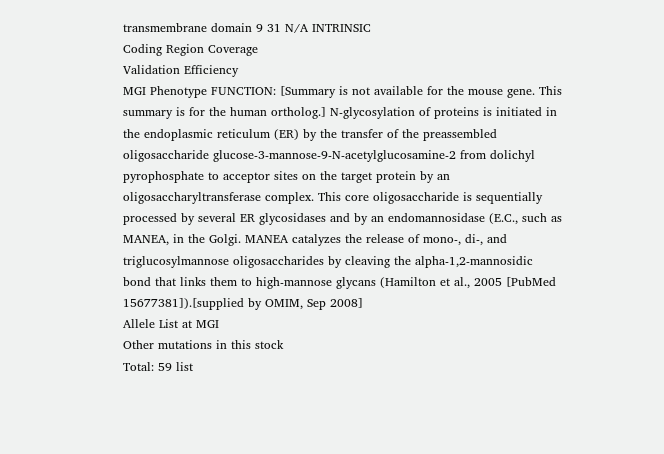transmembrane domain 9 31 N/A INTRINSIC
Coding Region Coverage
Validation Efficiency
MGI Phenotype FUNCTION: [Summary is not available for the mouse gene. This summary is for the human ortholog.] N-glycosylation of proteins is initiated in the endoplasmic reticulum (ER) by the transfer of the preassembled oligosaccharide glucose-3-mannose-9-N-acetylglucosamine-2 from dolichyl pyrophosphate to acceptor sites on the target protein by an oligosaccharyltransferase complex. This core oligosaccharide is sequentially processed by several ER glycosidases and by an endomannosidase (E.C., such as MANEA, in the Golgi. MANEA catalyzes the release of mono-, di-, and triglucosylmannose oligosaccharides by cleaving the alpha-1,2-mannosidic bond that links them to high-mannose glycans (Hamilton et al., 2005 [PubMed 15677381]).[supplied by OMIM, Sep 2008]
Allele List at MGI
Other mutations in this stock
Total: 59 list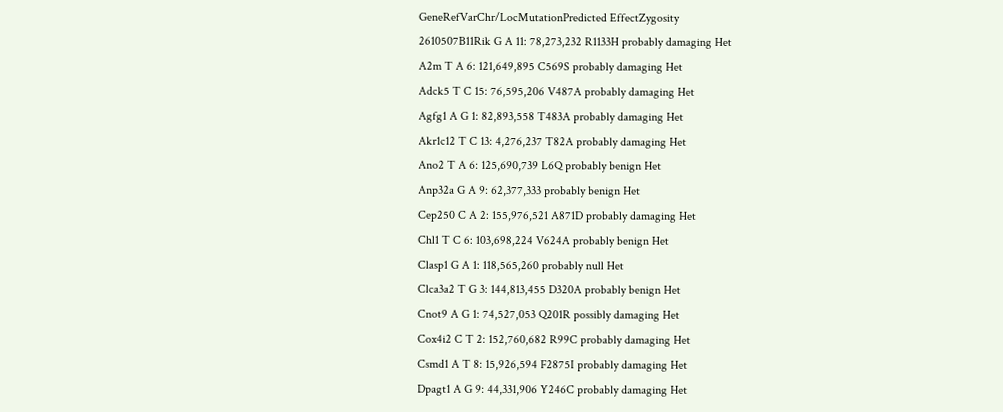GeneRefVarChr/LocMutationPredicted EffectZygosity
2610507B11Rik G A 11: 78,273,232 R1133H probably damaging Het
A2m T A 6: 121,649,895 C569S probably damaging Het
Adck5 T C 15: 76,595,206 V487A probably damaging Het
Agfg1 A G 1: 82,893,558 T483A probably damaging Het
Akr1c12 T C 13: 4,276,237 T82A probably damaging Het
Ano2 T A 6: 125,690,739 L6Q probably benign Het
Anp32a G A 9: 62,377,333 probably benign Het
Cep250 C A 2: 155,976,521 A871D probably damaging Het
Chl1 T C 6: 103,698,224 V624A probably benign Het
Clasp1 G A 1: 118,565,260 probably null Het
Clca3a2 T G 3: 144,813,455 D320A probably benign Het
Cnot9 A G 1: 74,527,053 Q201R possibly damaging Het
Cox4i2 C T 2: 152,760,682 R99C probably damaging Het
Csmd1 A T 8: 15,926,594 F2875I probably damaging Het
Dpagt1 A G 9: 44,331,906 Y246C probably damaging Het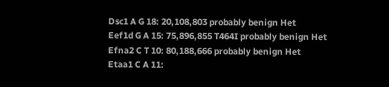Dsc1 A G 18: 20,108,803 probably benign Het
Eef1d G A 15: 75,896,855 T464I probably benign Het
Efna2 C T 10: 80,188,666 probably benign Het
Etaa1 C A 11: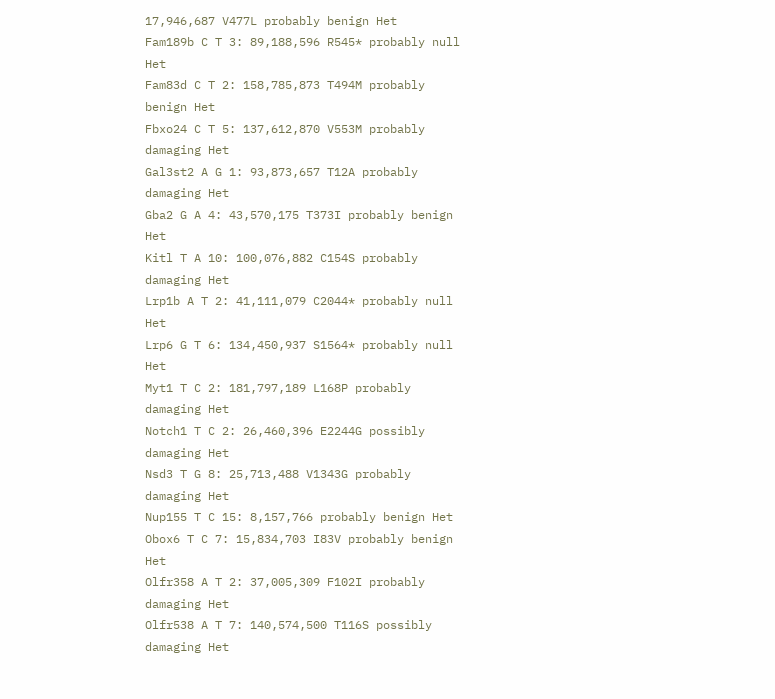17,946,687 V477L probably benign Het
Fam189b C T 3: 89,188,596 R545* probably null Het
Fam83d C T 2: 158,785,873 T494M probably benign Het
Fbxo24 C T 5: 137,612,870 V553M probably damaging Het
Gal3st2 A G 1: 93,873,657 T12A probably damaging Het
Gba2 G A 4: 43,570,175 T373I probably benign Het
Kitl T A 10: 100,076,882 C154S probably damaging Het
Lrp1b A T 2: 41,111,079 C2044* probably null Het
Lrp6 G T 6: 134,450,937 S1564* probably null Het
Myt1 T C 2: 181,797,189 L168P probably damaging Het
Notch1 T C 2: 26,460,396 E2244G possibly damaging Het
Nsd3 T G 8: 25,713,488 V1343G probably damaging Het
Nup155 T C 15: 8,157,766 probably benign Het
Obox6 T C 7: 15,834,703 I83V probably benign Het
Olfr358 A T 2: 37,005,309 F102I probably damaging Het
Olfr538 A T 7: 140,574,500 T116S possibly damaging Het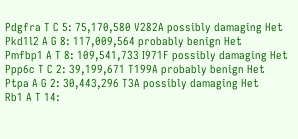Pdgfra T C 5: 75,170,580 V282A possibly damaging Het
Pkd1l2 A G 8: 117,009,564 probably benign Het
Pmfbp1 A T 8: 109,541,733 I971F possibly damaging Het
Ppp6c T C 2: 39,199,671 T199A probably benign Het
Ptpa A G 2: 30,443,296 T3A possibly damaging Het
Rb1 A T 14: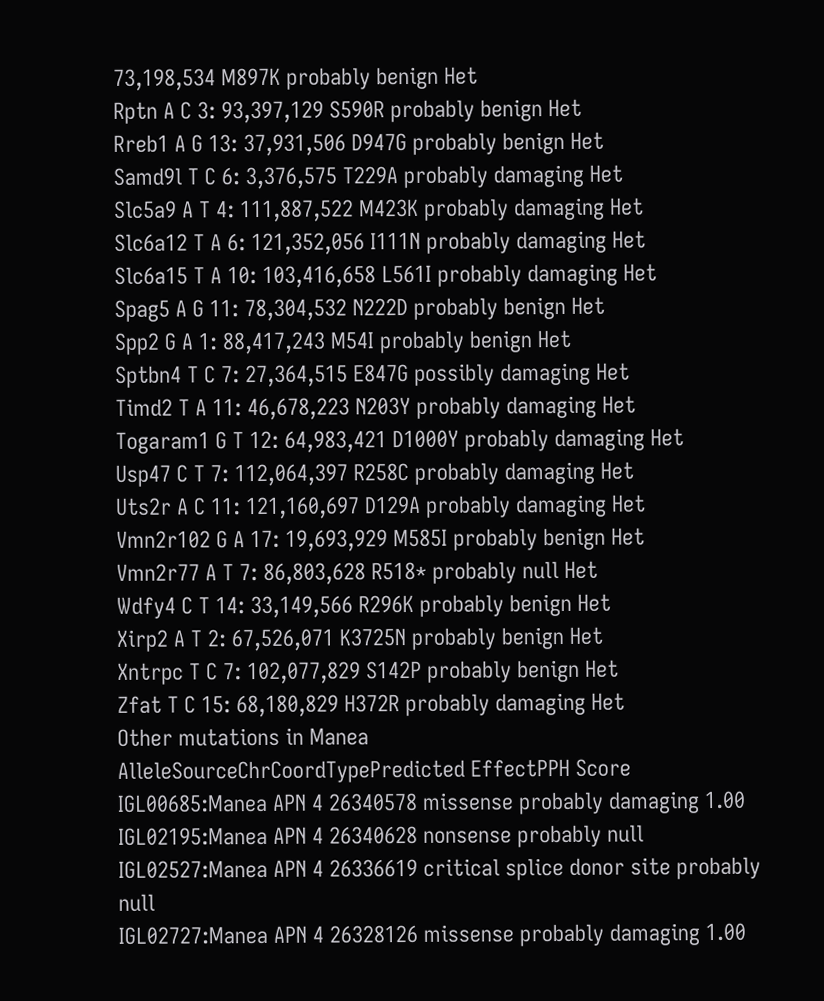73,198,534 M897K probably benign Het
Rptn A C 3: 93,397,129 S590R probably benign Het
Rreb1 A G 13: 37,931,506 D947G probably benign Het
Samd9l T C 6: 3,376,575 T229A probably damaging Het
Slc5a9 A T 4: 111,887,522 M423K probably damaging Het
Slc6a12 T A 6: 121,352,056 I111N probably damaging Het
Slc6a15 T A 10: 103,416,658 L561I probably damaging Het
Spag5 A G 11: 78,304,532 N222D probably benign Het
Spp2 G A 1: 88,417,243 M54I probably benign Het
Sptbn4 T C 7: 27,364,515 E847G possibly damaging Het
Timd2 T A 11: 46,678,223 N203Y probably damaging Het
Togaram1 G T 12: 64,983,421 D1000Y probably damaging Het
Usp47 C T 7: 112,064,397 R258C probably damaging Het
Uts2r A C 11: 121,160,697 D129A probably damaging Het
Vmn2r102 G A 17: 19,693,929 M585I probably benign Het
Vmn2r77 A T 7: 86,803,628 R518* probably null Het
Wdfy4 C T 14: 33,149,566 R296K probably benign Het
Xirp2 A T 2: 67,526,071 K3725N probably benign Het
Xntrpc T C 7: 102,077,829 S142P probably benign Het
Zfat T C 15: 68,180,829 H372R probably damaging Het
Other mutations in Manea
AlleleSourceChrCoordTypePredicted EffectPPH Score
IGL00685:Manea APN 4 26340578 missense probably damaging 1.00
IGL02195:Manea APN 4 26340628 nonsense probably null
IGL02527:Manea APN 4 26336619 critical splice donor site probably null
IGL02727:Manea APN 4 26328126 missense probably damaging 1.00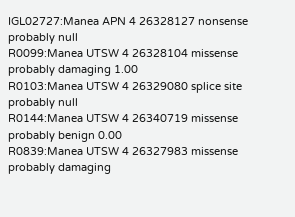IGL02727:Manea APN 4 26328127 nonsense probably null
R0099:Manea UTSW 4 26328104 missense probably damaging 1.00
R0103:Manea UTSW 4 26329080 splice site probably null
R0144:Manea UTSW 4 26340719 missense probably benign 0.00
R0839:Manea UTSW 4 26327983 missense probably damaging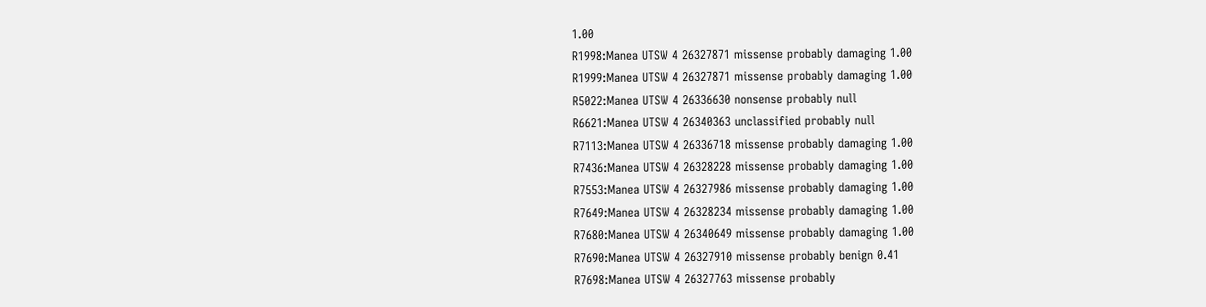1.00
R1998:Manea UTSW 4 26327871 missense probably damaging 1.00
R1999:Manea UTSW 4 26327871 missense probably damaging 1.00
R5022:Manea UTSW 4 26336630 nonsense probably null
R6621:Manea UTSW 4 26340363 unclassified probably null
R7113:Manea UTSW 4 26336718 missense probably damaging 1.00
R7436:Manea UTSW 4 26328228 missense probably damaging 1.00
R7553:Manea UTSW 4 26327986 missense probably damaging 1.00
R7649:Manea UTSW 4 26328234 missense probably damaging 1.00
R7680:Manea UTSW 4 26340649 missense probably damaging 1.00
R7690:Manea UTSW 4 26327910 missense probably benign 0.41
R7698:Manea UTSW 4 26327763 missense probably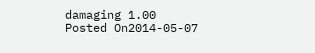damaging 1.00
Posted On2014-05-07